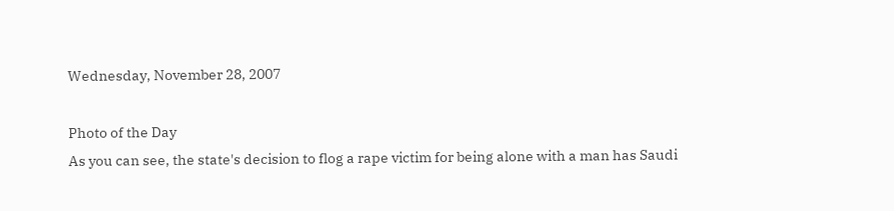Wednesday, November 28, 2007

Photo of the Day
As you can see, the state's decision to flog a rape victim for being alone with a man has Saudi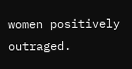women positively outraged.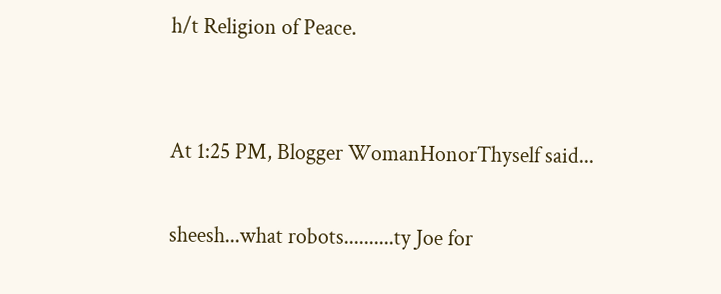h/t Religion of Peace.


At 1:25 PM, Blogger WomanHonorThyself said...

sheesh...what robots..........ty Joe for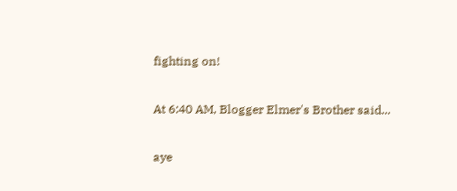fighting on!

At 6:40 AM, Blogger Elmer's Brother said...

aye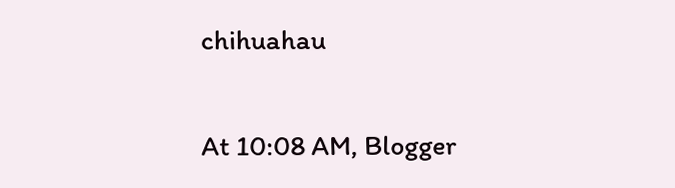chihuahau

At 10:08 AM, Blogger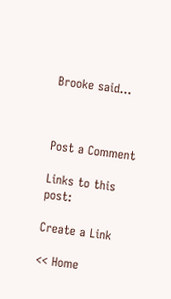Brooke said...



Post a Comment

Links to this post:

Create a Link

<< Home